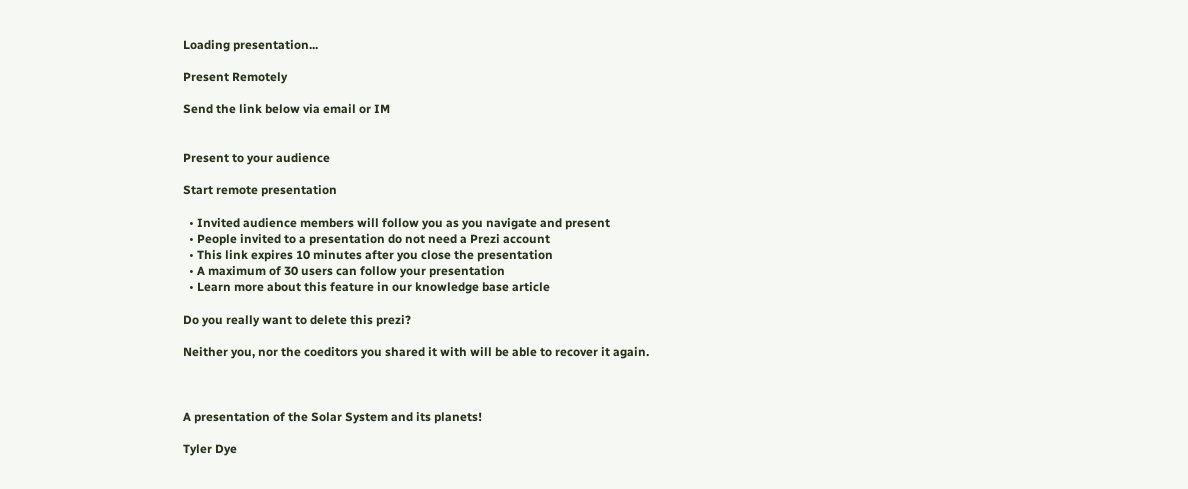Loading presentation...

Present Remotely

Send the link below via email or IM


Present to your audience

Start remote presentation

  • Invited audience members will follow you as you navigate and present
  • People invited to a presentation do not need a Prezi account
  • This link expires 10 minutes after you close the presentation
  • A maximum of 30 users can follow your presentation
  • Learn more about this feature in our knowledge base article

Do you really want to delete this prezi?

Neither you, nor the coeditors you shared it with will be able to recover it again.



A presentation of the Solar System and its planets!

Tyler Dye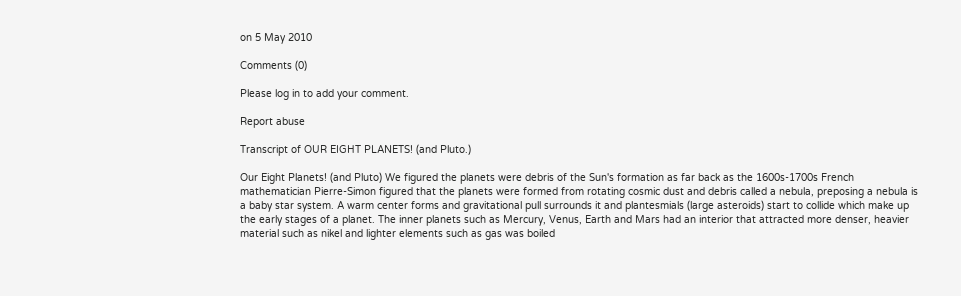on 5 May 2010

Comments (0)

Please log in to add your comment.

Report abuse

Transcript of OUR EIGHT PLANETS! (and Pluto.)

Our Eight Planets! (and Pluto) We figured the planets were debris of the Sun's formation as far back as the 1600s-1700s French mathematician Pierre-Simon figured that the planets were formed from rotating cosmic dust and debris called a nebula, preposing a nebula is a baby star system. A warm center forms and gravitational pull surrounds it and plantesmials (large asteroids) start to collide which make up the early stages of a planet. The inner planets such as Mercury, Venus, Earth and Mars had an interior that attracted more denser, heavier material such as nikel and lighter elements such as gas was boiled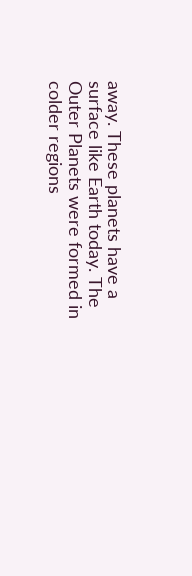away. These planets have a surface like Earth today. The Outer Planets were formed in colder regions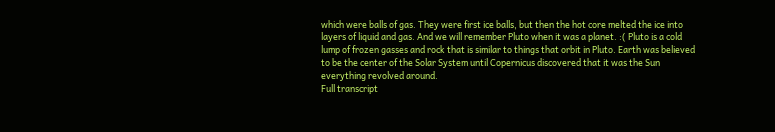which were balls of gas. They were first ice balls, but then the hot core melted the ice into layers of liquid and gas. And we will remember Pluto when it was a planet. :( Pluto is a cold lump of frozen gasses and rock that is similar to things that orbit in Pluto. Earth was believed to be the center of the Solar System until Copernicus discovered that it was the Sun everything revolved around.
Full transcript